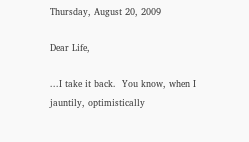Thursday, August 20, 2009

Dear Life,

...I take it back.  You know, when I jauntily, optimistically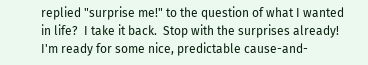replied "surprise me!" to the question of what I wanted in life?  I take it back.  Stop with the surprises already!  I'm ready for some nice, predictable cause-and-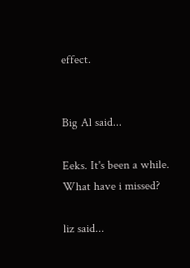effect.


Big Al said...

Eeks. It's been a while. What have i missed?

liz said...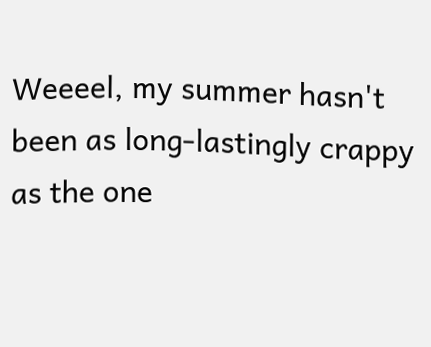Weeeel, my summer hasn't been as long-lastingly crappy as the one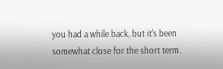you had a while back, but it's been somewhat close for the short term.